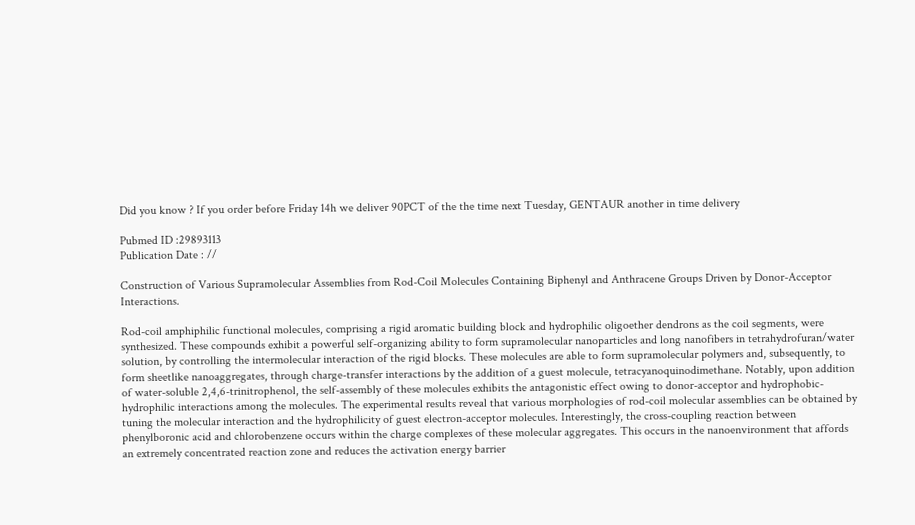Did you know ? If you order before Friday 14h we deliver 90PCT of the the time next Tuesday, GENTAUR another in time delivery

Pubmed ID :29893113
Publication Date : //

Construction of Various Supramolecular Assemblies from Rod-Coil Molecules Containing Biphenyl and Anthracene Groups Driven by Donor-Acceptor Interactions.

Rod-coil amphiphilic functional molecules, comprising a rigid aromatic building block and hydrophilic oligoether dendrons as the coil segments, were synthesized. These compounds exhibit a powerful self-organizing ability to form supramolecular nanoparticles and long nanofibers in tetrahydrofuran/water solution, by controlling the intermolecular interaction of the rigid blocks. These molecules are able to form supramolecular polymers and, subsequently, to form sheetlike nanoaggregates, through charge-transfer interactions by the addition of a guest molecule, tetracyanoquinodimethane. Notably, upon addition of water-soluble 2,4,6-trinitrophenol, the self-assembly of these molecules exhibits the antagonistic effect owing to donor-acceptor and hydrophobic-hydrophilic interactions among the molecules. The experimental results reveal that various morphologies of rod-coil molecular assemblies can be obtained by tuning the molecular interaction and the hydrophilicity of guest electron-acceptor molecules. Interestingly, the cross-coupling reaction between phenylboronic acid and chlorobenzene occurs within the charge complexes of these molecular aggregates. This occurs in the nanoenvironment that affords an extremely concentrated reaction zone and reduces the activation energy barrier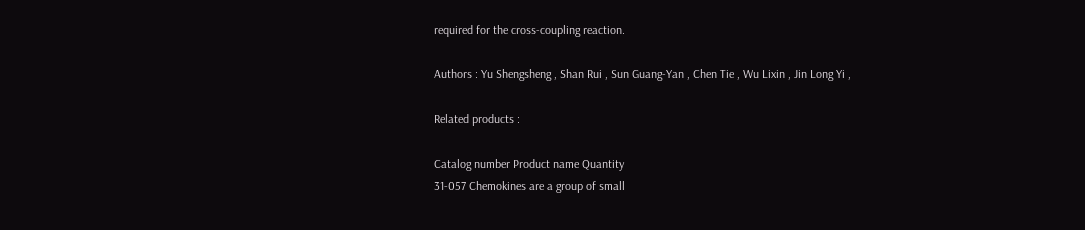required for the cross-coupling reaction.

Authors : Yu Shengsheng , Shan Rui , Sun Guang-Yan , Chen Tie , Wu Lixin , Jin Long Yi ,

Related products :

Catalog number Product name Quantity
31-057 Chemokines are a group of small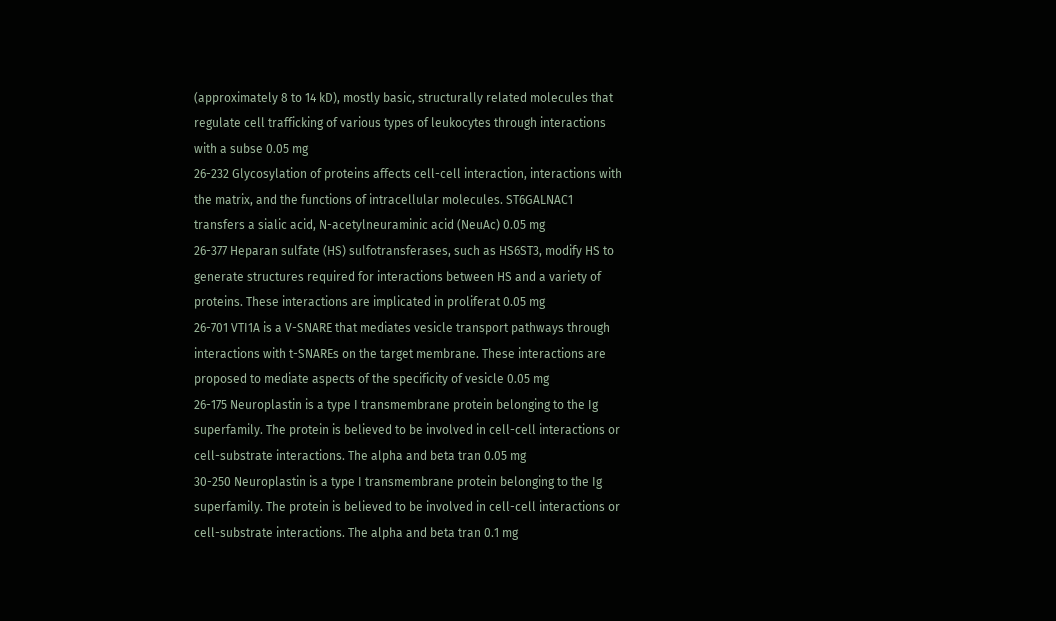(approximately 8 to 14 kD), mostly basic, structurally related molecules that regulate cell trafficking of various types of leukocytes through interactions with a subse 0.05 mg
26-232 Glycosylation of proteins affects cell-cell interaction, interactions with the matrix, and the functions of intracellular molecules. ST6GALNAC1 transfers a sialic acid, N-acetylneuraminic acid (NeuAc) 0.05 mg
26-377 Heparan sulfate (HS) sulfotransferases, such as HS6ST3, modify HS to generate structures required for interactions between HS and a variety of proteins. These interactions are implicated in proliferat 0.05 mg
26-701 VTI1A is a V-SNARE that mediates vesicle transport pathways through interactions with t-SNAREs on the target membrane. These interactions are proposed to mediate aspects of the specificity of vesicle 0.05 mg
26-175 Neuroplastin is a type I transmembrane protein belonging to the Ig superfamily. The protein is believed to be involved in cell-cell interactions or cell-substrate interactions. The alpha and beta tran 0.05 mg
30-250 Neuroplastin is a type I transmembrane protein belonging to the Ig superfamily. The protein is believed to be involved in cell-cell interactions or cell-substrate interactions. The alpha and beta tran 0.1 mg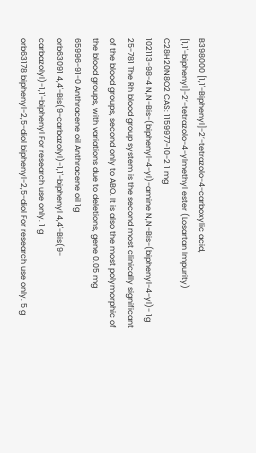B398000 [1,1'-Biphenyl]-2’-tetrazolo-4-carboxylic acid, [1,1'-biphenyl]-2’-tetrazolo-4-ylmethyl ester (Losartan Impurity) C28H20N8O2 CAS: 1159977-10-2 1 mg
102113-98-4 N,N-Bis-(biphenyl-4-yl)-amine N,N-Bis-(biphenyl-4-yl)- 1g
25-781 The Rh blood group system is the second most clinically significant of the blood groups, second only to ABO. It is also the most polymorphic of the blood groups, with variations due to deletions, gene 0.05 mg
65996-91-0 Anthracene oil Anthracene oil 1g
orb63091 4,4'-Bis(9-carbazolyl)-1,1'-biphenyl 4,4'-Bis(9-carbazolyl)-1,1'-biphenyl For research use only. 1 g
orb63178 biphenyl-2,5-diol biphenyl-2,5-diol For research use only. 5 g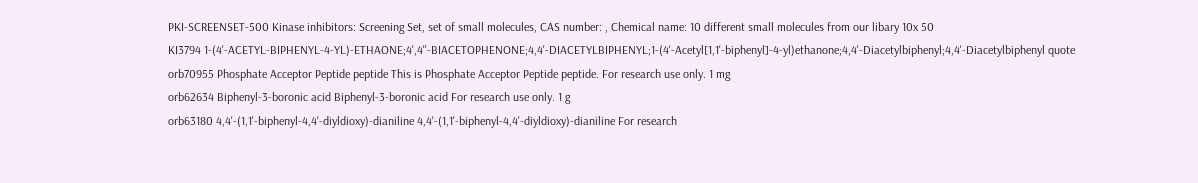PKI-SCREENSET-500 Kinase inhibitors: Screening Set, set of small molecules, CAS number: , Chemical name: 10 different small molecules from our libary 10x 50
KI3794 1-(4'-ACETYL-BIPHENYL-4-YL)-ETHAONE;4',4''-BIACETOPHENONE;4,4'-DIACETYLBIPHENYL;1-(4'-Acetyl[1,1'-biphenyl]-4-yl)ethanone;4,4'-Diacetylbiphenyl;4,4'-Diacetylbiphenyl quote
orb70955 Phosphate Acceptor Peptide peptide This is Phosphate Acceptor Peptide peptide. For research use only. 1 mg
orb62634 Biphenyl-3-boronic acid Biphenyl-3-boronic acid For research use only. 1 g
orb63180 4,4'-(1,1'-biphenyl-4,4'-diyldioxy)-dianiline 4,4'-(1,1'-biphenyl-4,4'-diyldioxy)-dianiline For research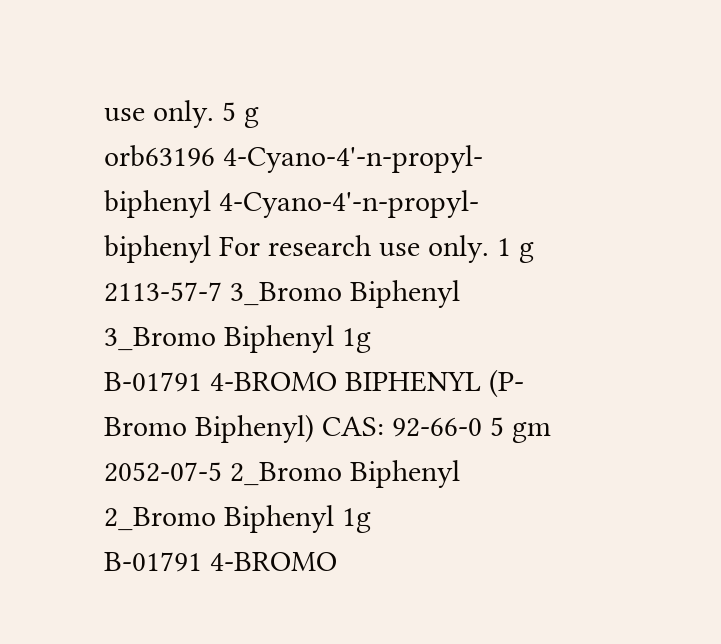use only. 5 g
orb63196 4-Cyano-4'-n-propyl-biphenyl 4-Cyano-4'-n-propyl-biphenyl For research use only. 1 g
2113-57-7 3_Bromo Biphenyl 3_Bromo Biphenyl 1g
B-01791 4-BROMO BIPHENYL (P-Bromo Biphenyl) CAS: 92-66-0 5 gm
2052-07-5 2_Bromo Biphenyl 2_Bromo Biphenyl 1g
B-01791 4-BROMO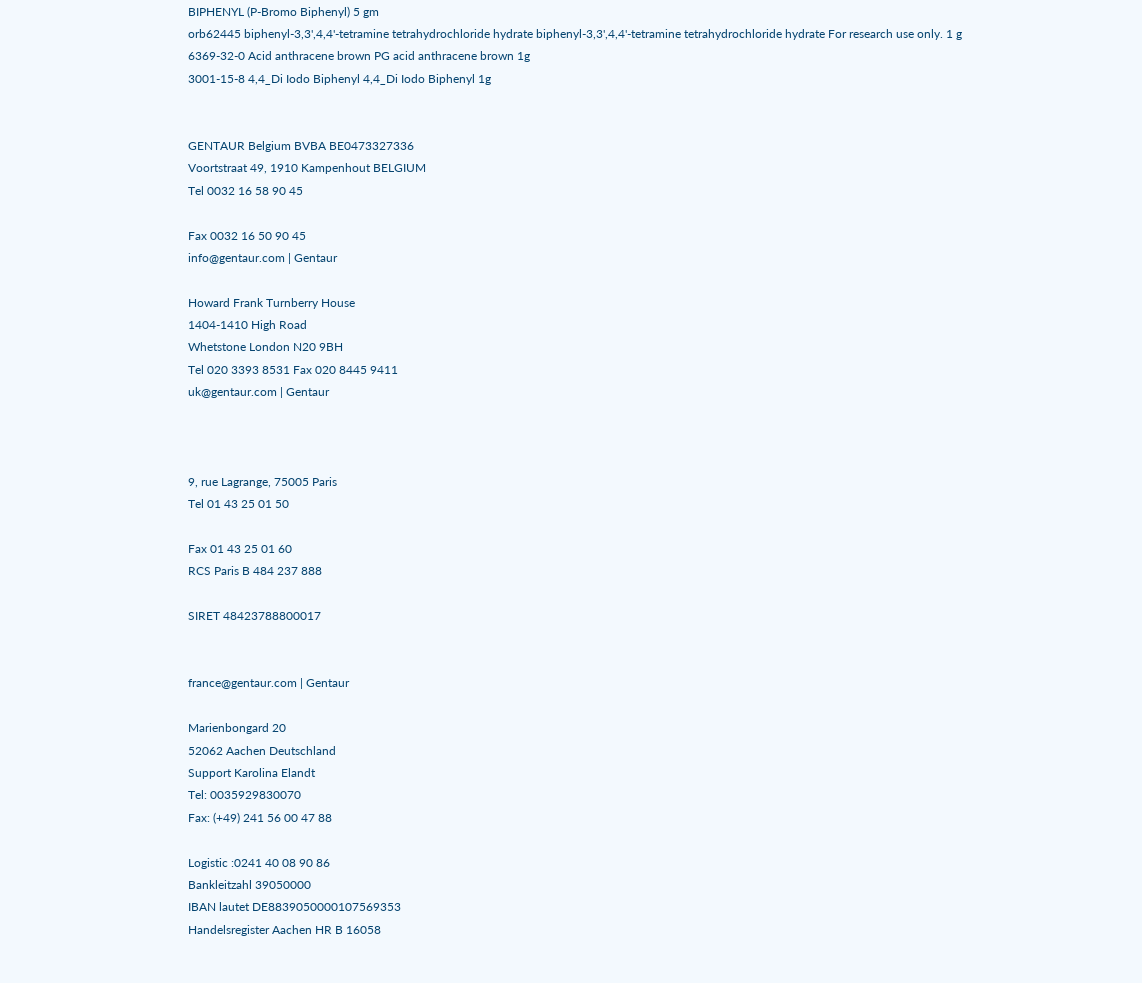BIPHENYL (P-Bromo Biphenyl) 5 gm
orb62445 biphenyl-3,3',4,4'-tetramine tetrahydrochloride hydrate biphenyl-3,3',4,4'-tetramine tetrahydrochloride hydrate For research use only. 1 g
6369-32-0 Acid anthracene brown PG acid anthracene brown 1g
3001-15-8 4,4_Di Iodo Biphenyl 4,4_Di Iodo Biphenyl 1g


GENTAUR Belgium BVBA BE0473327336
Voortstraat 49, 1910 Kampenhout BELGIUM
Tel 0032 16 58 90 45

Fax 0032 16 50 90 45
info@gentaur.com | Gentaur

Howard Frank Turnberry House
1404-1410 High Road
Whetstone London N20 9BH
Tel 020 3393 8531 Fax 020 8445 9411
uk@gentaur.com | Gentaur



9, rue Lagrange, 75005 Paris
Tel 01 43 25 01 50

Fax 01 43 25 01 60
RCS Paris B 484 237 888

SIRET 48423788800017


france@gentaur.com | Gentaur

Marienbongard 20
52062 Aachen Deutschland
Support Karolina Elandt
Tel: 0035929830070
Fax: (+49) 241 56 00 47 88

Logistic :0241 40 08 90 86
Bankleitzahl 39050000
IBAN lautet DE8839050000107569353
Handelsregister Aachen HR B 16058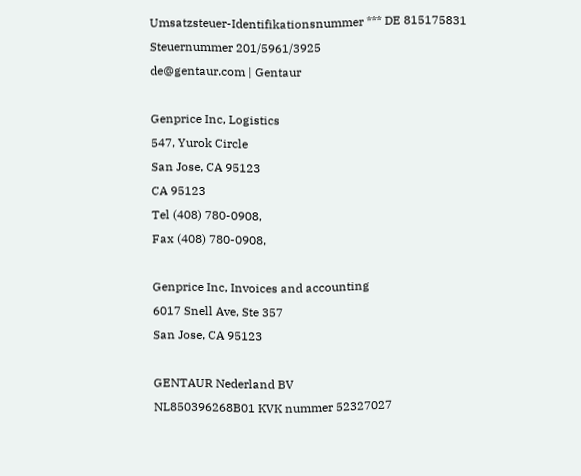Umsatzsteuer-Identifikationsnummer *** DE 815175831
Steuernummer 201/5961/3925
de@gentaur.com | Gentaur

Genprice Inc, Logistics
547, Yurok Circle
San Jose, CA 95123
CA 95123
Tel (408) 780-0908,
Fax (408) 780-0908,

Genprice Inc, Invoices and accounting
6017 Snell Ave, Ste 357
San Jose, CA 95123

GENTAUR Nederland BV
NL850396268B01 KVK nummer 52327027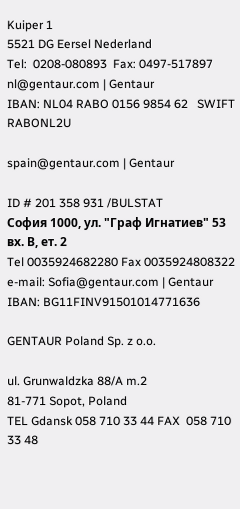Kuiper 1
5521 DG Eersel Nederland
Tel:  0208-080893  Fax: 0497-517897
nl@gentaur.com | Gentaur
IBAN: NL04 RABO 0156 9854 62   SWIFT RABONL2U

spain@gentaur.com | Gentaur

ID # 201 358 931 /BULSTAT
София 1000, ул. "Граф Игнатиев" 53 вх. В, ет. 2
Tel 0035924682280 Fax 0035924808322
e-mail: Sofia@gentaur.com | Gentaur
IBAN: BG11FINV91501014771636

GENTAUR Poland Sp. z o.o.

ul. Grunwaldzka 88/A m.2
81-771 Sopot, Poland
TEL Gdansk 058 710 33 44 FAX  058 710 33 48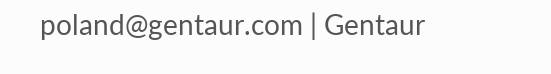poland@gentaur.com | Gentaur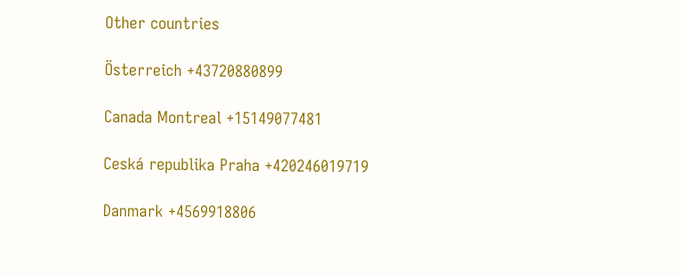Other countries

Österreich +43720880899

Canada Montreal +15149077481

Ceská republika Praha +420246019719

Danmark +4569918806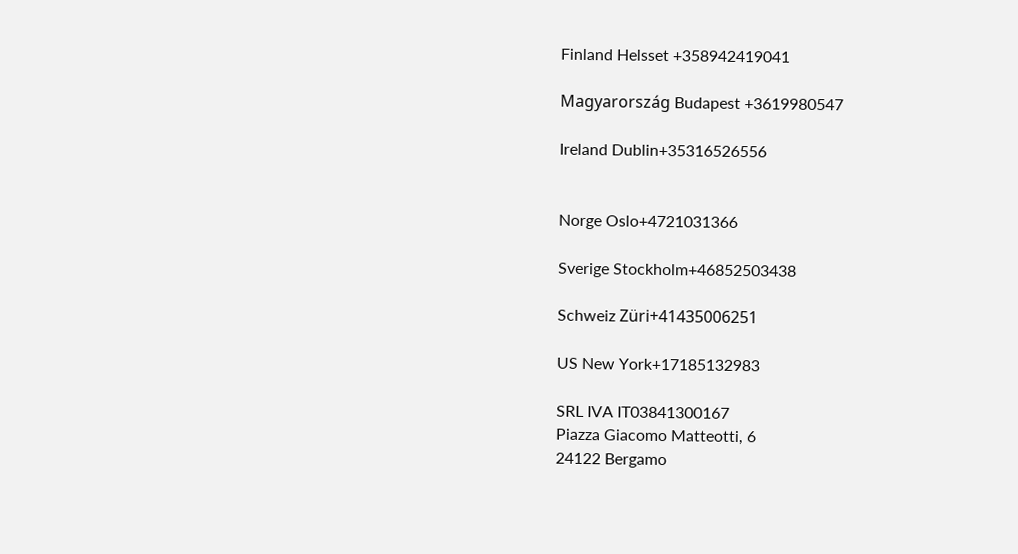Finland Helsset +358942419041

Magyarország Budapest +3619980547

Ireland Dublin+35316526556


Norge Oslo+4721031366

Sverige Stockholm+46852503438

Schweiz Züri+41435006251

US New York+17185132983

SRL IVA IT03841300167
Piazza Giacomo Matteotti, 6
24122 Bergamo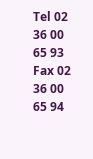Tel 02 36 00 65 93
Fax 02 36 00 65 94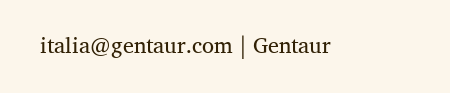italia@gentaur.com | Gentaur